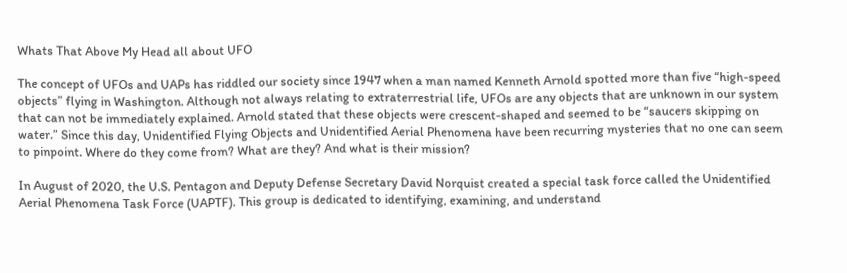Whats That Above My Head all about UFO

The concept of UFOs and UAPs has riddled our society since 1947 when a man named Kenneth Arnold spotted more than five “high-speed objects” flying in Washington. Although not always relating to extraterrestrial life, UFOs are any objects that are unknown in our system that can not be immediately explained. Arnold stated that these objects were crescent-shaped and seemed to be “saucers skipping on water.” Since this day, Unidentified Flying Objects and Unidentified Aerial Phenomena have been recurring mysteries that no one can seem to pinpoint. Where do they come from? What are they? And what is their mission?

In August of 2020, the U.S. Pentagon and Deputy Defense Secretary David Norquist created a special task force called the Unidentified Aerial Phenomena Task Force (UAPTF). This group is dedicated to identifying, examining, and understand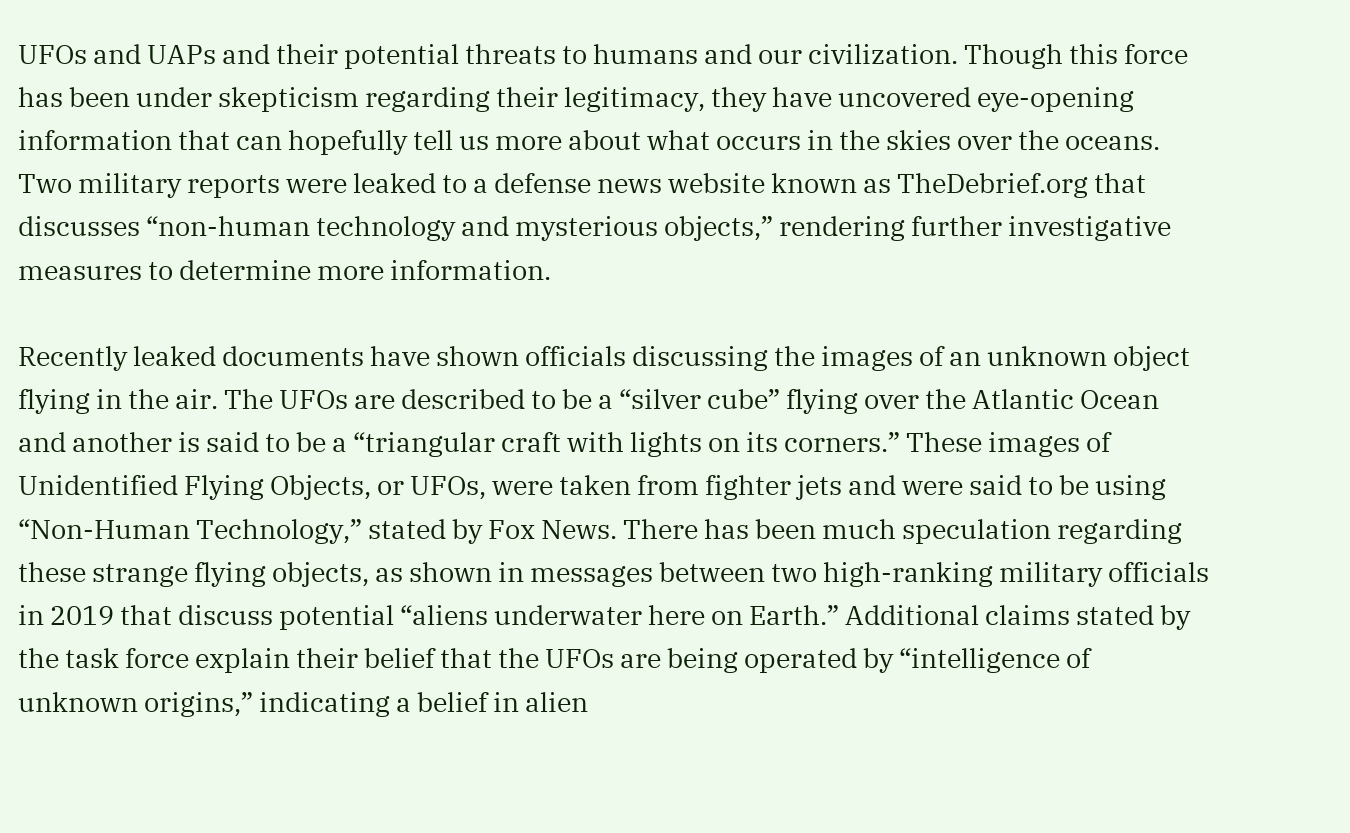UFOs and UAPs and their potential threats to humans and our civilization. Though this force has been under skepticism regarding their legitimacy, they have uncovered eye-opening information that can hopefully tell us more about what occurs in the skies over the oceans. Two military reports were leaked to a defense news website known as TheDebrief.org that discusses “non-human technology and mysterious objects,” rendering further investigative measures to determine more information.

Recently leaked documents have shown officials discussing the images of an unknown object flying in the air. The UFOs are described to be a “silver cube” flying over the Atlantic Ocean and another is said to be a “triangular craft with lights on its corners.” These images of Unidentified Flying Objects, or UFOs, were taken from fighter jets and were said to be using “Non-Human Technology,” stated by Fox News. There has been much speculation regarding these strange flying objects, as shown in messages between two high-ranking military officials in 2019 that discuss potential “aliens underwater here on Earth.” Additional claims stated by the task force explain their belief that the UFOs are being operated by “intelligence of unknown origins,” indicating a belief in alien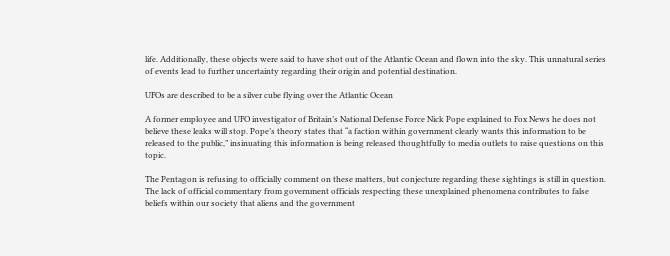life. Additionally, these objects were said to have shot out of the Atlantic Ocean and flown into the sky. This unnatural series of events lead to further uncertainty regarding their origin and potential destination.

UFOs are described to be a silver cube flying over the Atlantic Ocean

A former employee and UFO investigator of Britain’s National Defense Force Nick Pope explained to Fox News he does not believe these leaks will stop. Pope’s theory states that “a faction within government clearly wants this information to be released to the public,” insinuating this information is being released thoughtfully to media outlets to raise questions on this topic.

The Pentagon is refusing to officially comment on these matters, but conjecture regarding these sightings is still in question. The lack of official commentary from government officials respecting these unexplained phenomena contributes to false beliefs within our society that aliens and the government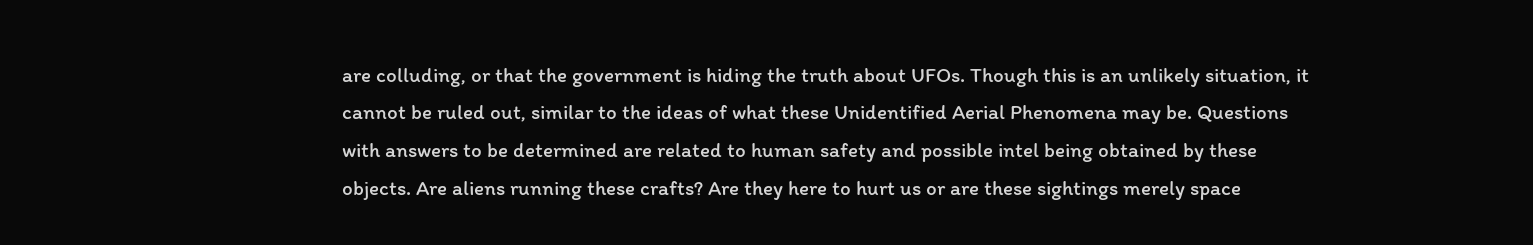are colluding, or that the government is hiding the truth about UFOs. Though this is an unlikely situation, it cannot be ruled out, similar to the ideas of what these Unidentified Aerial Phenomena may be. Questions with answers to be determined are related to human safety and possible intel being obtained by these objects. Are aliens running these crafts? Are they here to hurt us or are these sightings merely space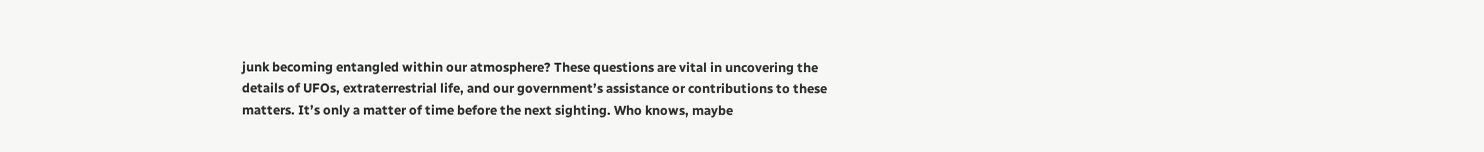junk becoming entangled within our atmosphere? These questions are vital in uncovering the details of UFOs, extraterrestrial life, and our government’s assistance or contributions to these matters. It’s only a matter of time before the next sighting. Who knows, maybe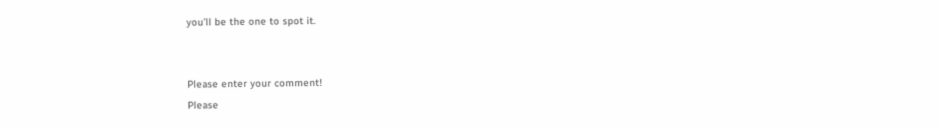you’ll be the one to spot it.


Please enter your comment!
Please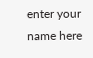enter your name here